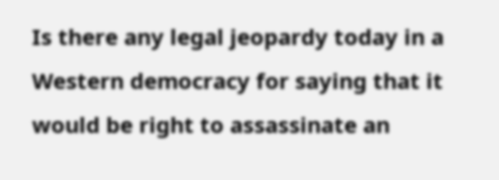Is there any legal jeopardy today in a Western democracy for saying that it would be right to assassinate an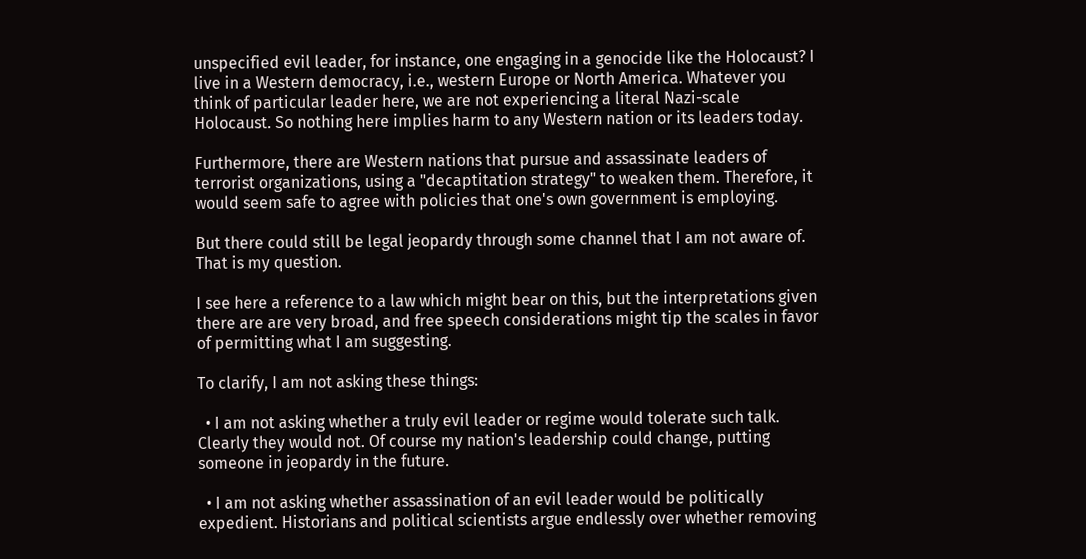unspecified evil leader, for instance, one engaging in a genocide like the Holocaust? I live in a Western democracy, i.e., western Europe or North America. Whatever you think of particular leader here, we are not experiencing a literal Nazi-scale Holocaust. So nothing here implies harm to any Western nation or its leaders today.

Furthermore, there are Western nations that pursue and assassinate leaders of terrorist organizations, using a "decaptitation strategy" to weaken them. Therefore, it would seem safe to agree with policies that one's own government is employing.

But there could still be legal jeopardy through some channel that I am not aware of. That is my question.

I see here a reference to a law which might bear on this, but the interpretations given there are are very broad, and free speech considerations might tip the scales in favor of permitting what I am suggesting.

To clarify, I am not asking these things:

  • I am not asking whether a truly evil leader or regime would tolerate such talk. Clearly they would not. Of course my nation's leadership could change, putting someone in jeopardy in the future.

  • I am not asking whether assassination of an evil leader would be politically expedient. Historians and political scientists argue endlessly over whether removing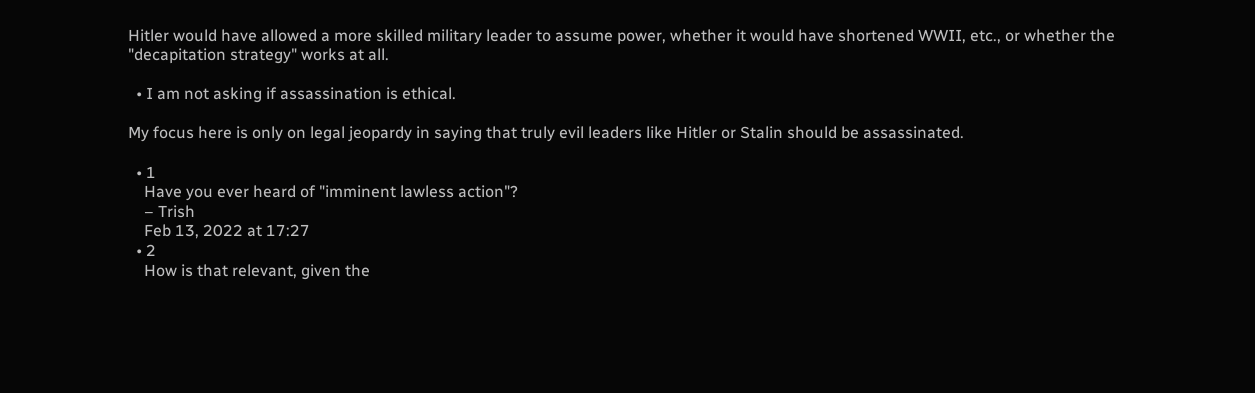Hitler would have allowed a more skilled military leader to assume power, whether it would have shortened WWII, etc., or whether the "decapitation strategy" works at all.

  • I am not asking if assassination is ethical.

My focus here is only on legal jeopardy in saying that truly evil leaders like Hitler or Stalin should be assassinated.

  • 1
    Have you ever heard of "imminent lawless action"?
    – Trish
    Feb 13, 2022 at 17:27
  • 2
    How is that relevant, given the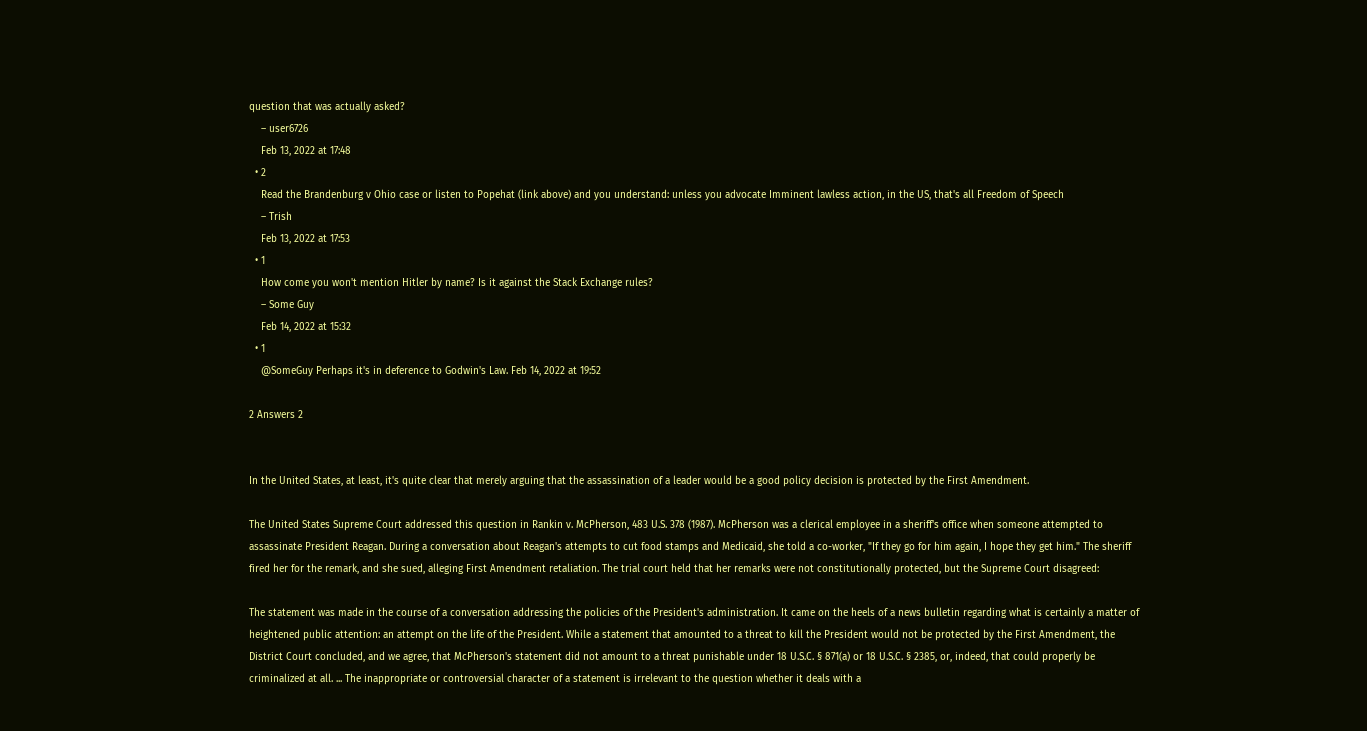question that was actually asked?
    – user6726
    Feb 13, 2022 at 17:48
  • 2
    Read the Brandenburg v Ohio case or listen to Popehat (link above) and you understand: unless you advocate Imminent lawless action, in the US, that's all Freedom of Speech
    – Trish
    Feb 13, 2022 at 17:53
  • 1
    How come you won't mention Hitler by name? Is it against the Stack Exchange rules?
    – Some Guy
    Feb 14, 2022 at 15:32
  • 1
    @SomeGuy Perhaps it's in deference to Godwin's Law. Feb 14, 2022 at 19:52

2 Answers 2


In the United States, at least, it's quite clear that merely arguing that the assassination of a leader would be a good policy decision is protected by the First Amendment.

The United States Supreme Court addressed this question in Rankin v. McPherson, 483 U.S. 378 (1987). McPherson was a clerical employee in a sheriff's office when someone attempted to assassinate President Reagan. During a conversation about Reagan's attempts to cut food stamps and Medicaid, she told a co-worker, "If they go for him again, I hope they get him." The sheriff fired her for the remark, and she sued, alleging First Amendment retaliation. The trial court held that her remarks were not constitutionally protected, but the Supreme Court disagreed:

The statement was made in the course of a conversation addressing the policies of the President's administration. It came on the heels of a news bulletin regarding what is certainly a matter of heightened public attention: an attempt on the life of the President. While a statement that amounted to a threat to kill the President would not be protected by the First Amendment, the District Court concluded, and we agree, that McPherson's statement did not amount to a threat punishable under 18 U.S.C. § 871(a) or 18 U.S.C. § 2385, or, indeed, that could properly be criminalized at all. ... The inappropriate or controversial character of a statement is irrelevant to the question whether it deals with a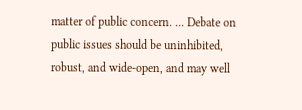matter of public concern. ... Debate on public issues should be uninhibited, robust, and wide-open, and may well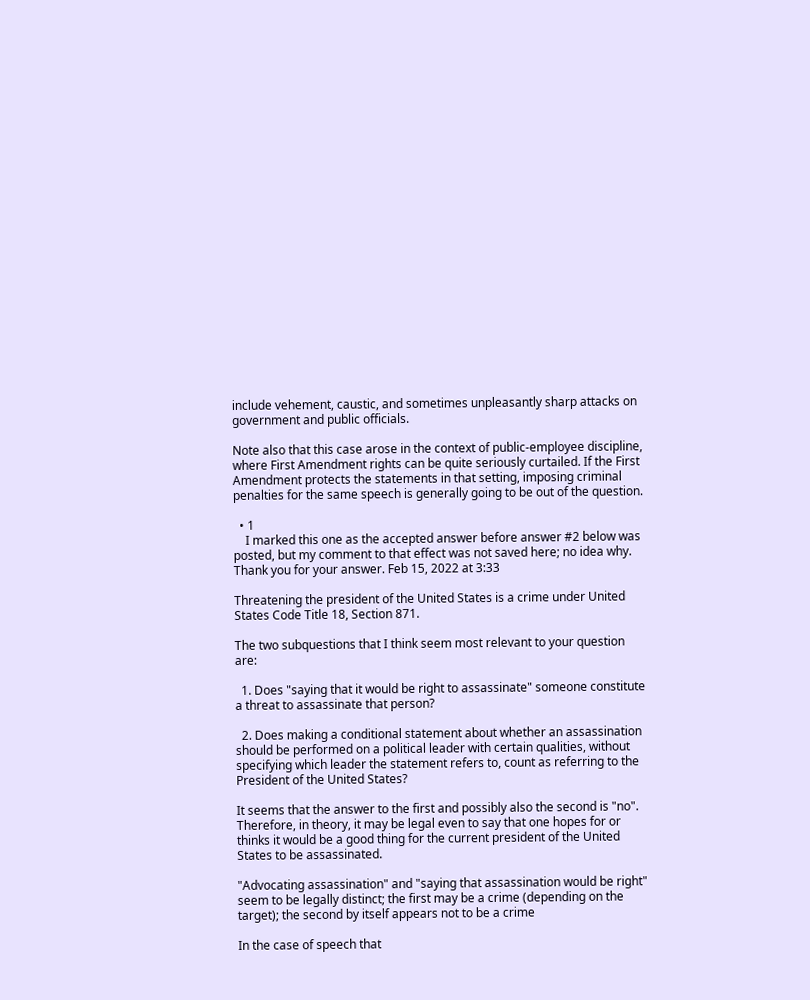include vehement, caustic, and sometimes unpleasantly sharp attacks on government and public officials.

Note also that this case arose in the context of public-employee discipline, where First Amendment rights can be quite seriously curtailed. If the First Amendment protects the statements in that setting, imposing criminal penalties for the same speech is generally going to be out of the question.

  • 1
    I marked this one as the accepted answer before answer #2 below was posted, but my comment to that effect was not saved here; no idea why. Thank you for your answer. Feb 15, 2022 at 3:33

Threatening the president of the United States is a crime under United States Code Title 18, Section 871.

The two subquestions that I think seem most relevant to your question are:

  1. Does "saying that it would be right to assassinate" someone constitute a threat to assassinate that person?

  2. Does making a conditional statement about whether an assassination should be performed on a political leader with certain qualities, without specifying which leader the statement refers to, count as referring to the President of the United States?

It seems that the answer to the first and possibly also the second is "no". Therefore, in theory, it may be legal even to say that one hopes for or thinks it would be a good thing for the current president of the United States to be assassinated.

"Advocating assassination" and "saying that assassination would be right" seem to be legally distinct; the first may be a crime (depending on the target); the second by itself appears not to be a crime

In the case of speech that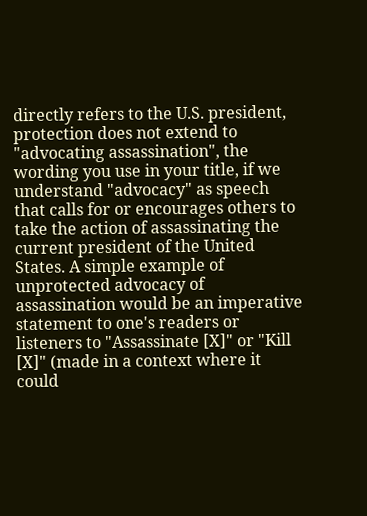directly refers to the U.S. president, protection does not extend to "advocating assassination", the wording you use in your title, if we understand "advocacy" as speech that calls for or encourages others to take the action of assassinating the current president of the United States. A simple example of unprotected advocacy of assassination would be an imperative statement to one's readers or listeners to "Assassinate [X]" or "Kill [X]" (made in a context where it could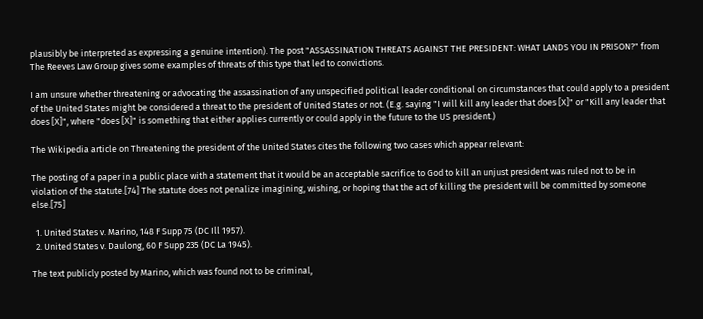plausibly be interpreted as expressing a genuine intention). The post "ASSASSINATION THREATS AGAINST THE PRESIDENT: WHAT LANDS YOU IN PRISON?" from The Reeves Law Group gives some examples of threats of this type that led to convictions.

I am unsure whether threatening or advocating the assassination of any unspecified political leader conditional on circumstances that could apply to a president of the United States might be considered a threat to the president of United States or not. (E.g. saying "I will kill any leader that does [X]" or "Kill any leader that does [X]", where "does [X]" is something that either applies currently or could apply in the future to the US president.)

The Wikipedia article on Threatening the president of the United States cites the following two cases which appear relevant:

The posting of a paper in a public place with a statement that it would be an acceptable sacrifice to God to kill an unjust president was ruled not to be in violation of the statute.[74] The statute does not penalize imagining, wishing, or hoping that the act of killing the president will be committed by someone else.[75]

  1. United States v. Marino, 148 F Supp 75 (DC Ill 1957).
  2. United States v. Daulong, 60 F Supp 235 (DC La 1945).

The text publicly posted by Marino, which was found not to be criminal,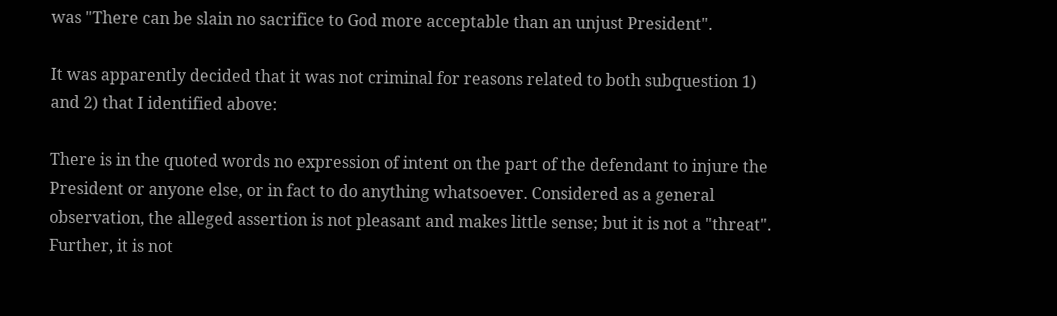was "There can be slain no sacrifice to God more acceptable than an unjust President".

It was apparently decided that it was not criminal for reasons related to both subquestion 1) and 2) that I identified above:

There is in the quoted words no expression of intent on the part of the defendant to injure the President or anyone else, or in fact to do anything whatsoever. Considered as a general observation, the alleged assertion is not pleasant and makes little sense; but it is not a "threat". Further, it is not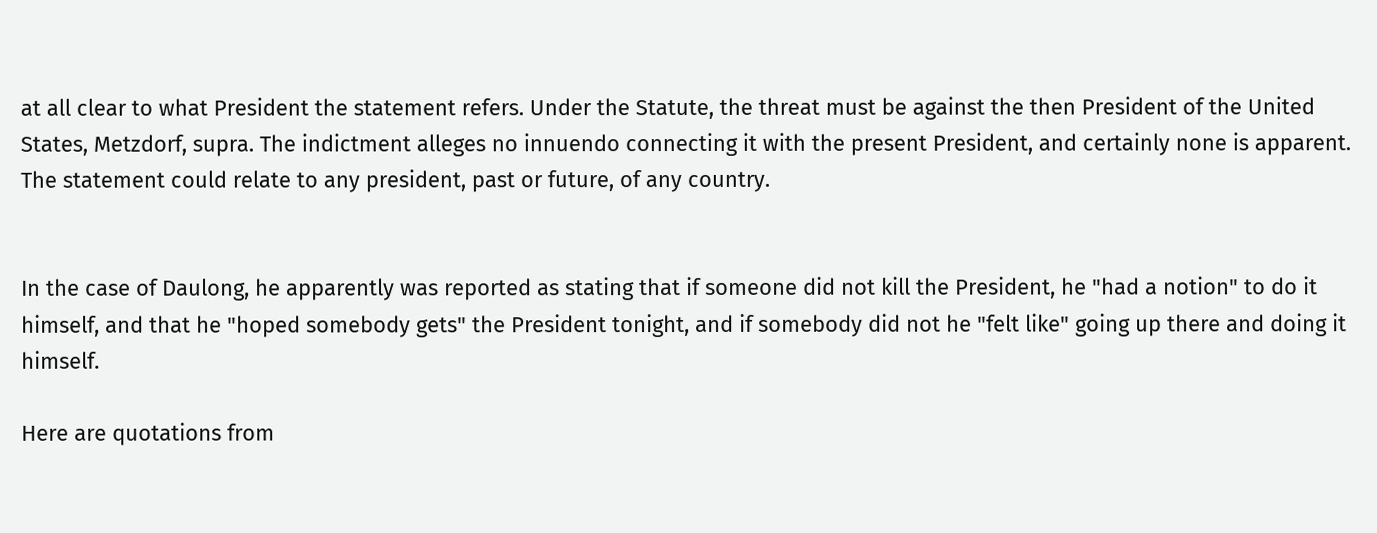at all clear to what President the statement refers. Under the Statute, the threat must be against the then President of the United States, Metzdorf, supra. The indictment alleges no innuendo connecting it with the present President, and certainly none is apparent. The statement could relate to any president, past or future, of any country.


In the case of Daulong, he apparently was reported as stating that if someone did not kill the President, he "had a notion" to do it himself, and that he "hoped somebody gets" the President tonight, and if somebody did not he "felt like" going up there and doing it himself.

Here are quotations from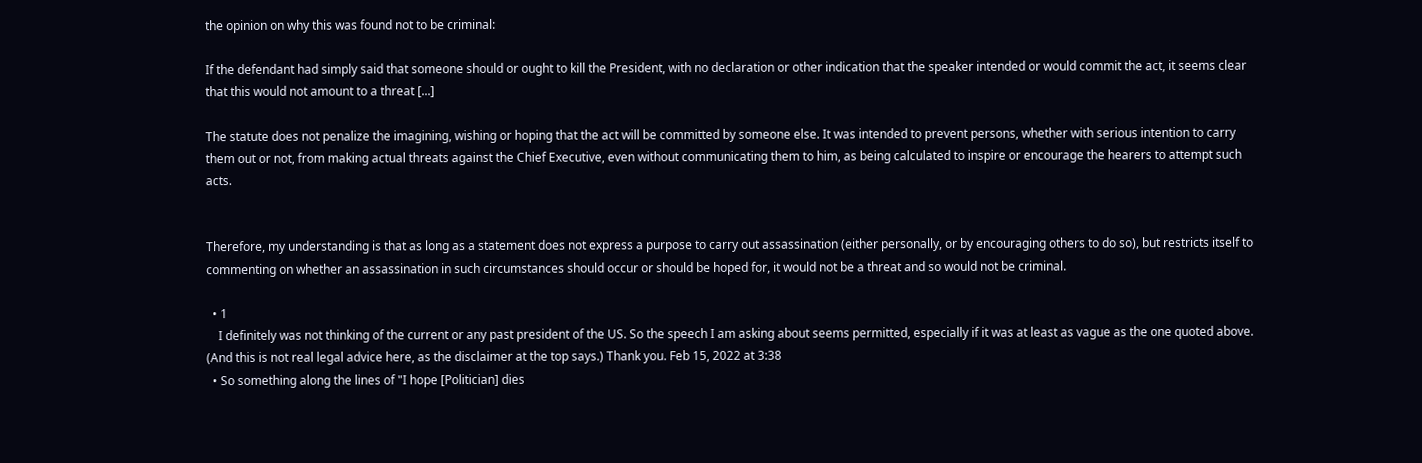the opinion on why this was found not to be criminal:

If the defendant had simply said that someone should or ought to kill the President, with no declaration or other indication that the speaker intended or would commit the act, it seems clear that this would not amount to a threat [...]

The statute does not penalize the imagining, wishing or hoping that the act will be committed by someone else. It was intended to prevent persons, whether with serious intention to carry them out or not, from making actual threats against the Chief Executive, even without communicating them to him, as being calculated to inspire or encourage the hearers to attempt such acts.


Therefore, my understanding is that as long as a statement does not express a purpose to carry out assassination (either personally, or by encouraging others to do so), but restricts itself to commenting on whether an assassination in such circumstances should occur or should be hoped for, it would not be a threat and so would not be criminal.

  • 1
    I definitely was not thinking of the current or any past president of the US. So the speech I am asking about seems permitted, especially if it was at least as vague as the one quoted above. (And this is not real legal advice here, as the disclaimer at the top says.) Thank you. Feb 15, 2022 at 3:38
  • So something along the lines of "I hope [Politician] dies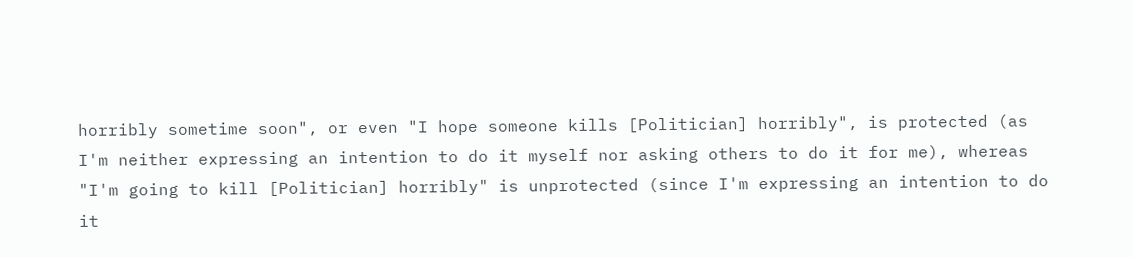horribly sometime soon", or even "I hope someone kills [Politician] horribly", is protected (as I'm neither expressing an intention to do it myself nor asking others to do it for me), whereas "I'm going to kill [Politician] horribly" is unprotected (since I'm expressing an intention to do it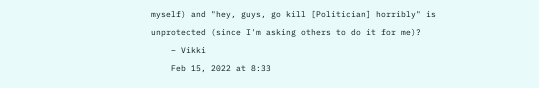myself) and "hey, guys, go kill [Politician] horribly" is unprotected (since I'm asking others to do it for me)?
    – Vikki
    Feb 15, 2022 at 8:33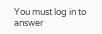You must log in to answer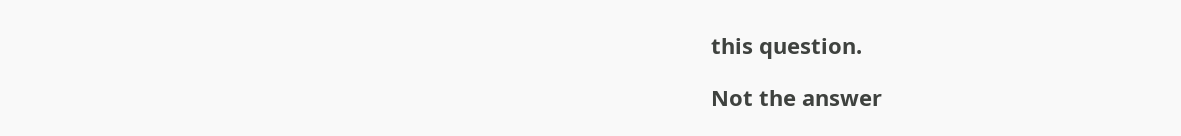this question.

Not the answer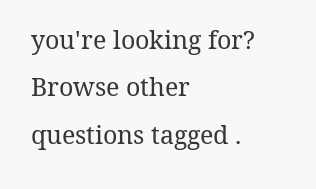you're looking for? Browse other questions tagged .